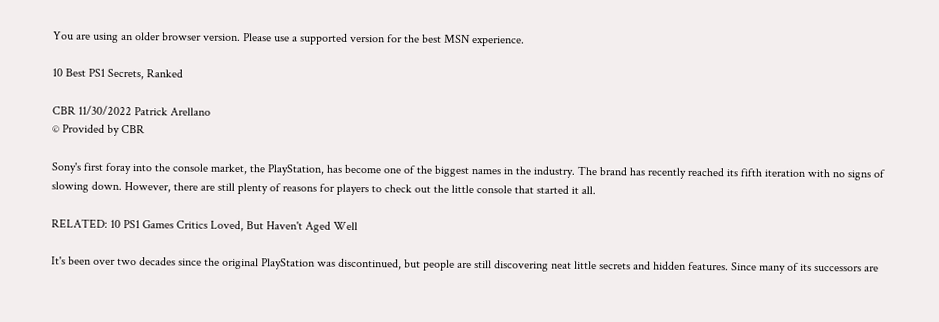You are using an older browser version. Please use a supported version for the best MSN experience.

10 Best PS1 Secrets, Ranked

CBR 11/30/2022 Patrick Arellano
© Provided by CBR

Sony's first foray into the console market, the PlayStation, has become one of the biggest names in the industry. The brand has recently reached its fifth iteration with no signs of slowing down. However, there are still plenty of reasons for players to check out the little console that started it all.

RELATED: 10 PS1 Games Critics Loved, But Haven't Aged Well

It's been over two decades since the original PlayStation was discontinued, but people are still discovering neat little secrets and hidden features. Since many of its successors are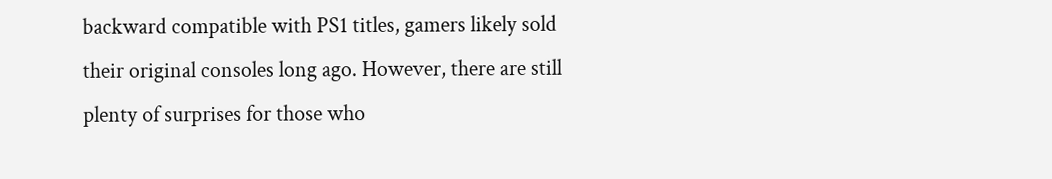backward compatible with PS1 titles, gamers likely sold their original consoles long ago. However, there are still plenty of surprises for those who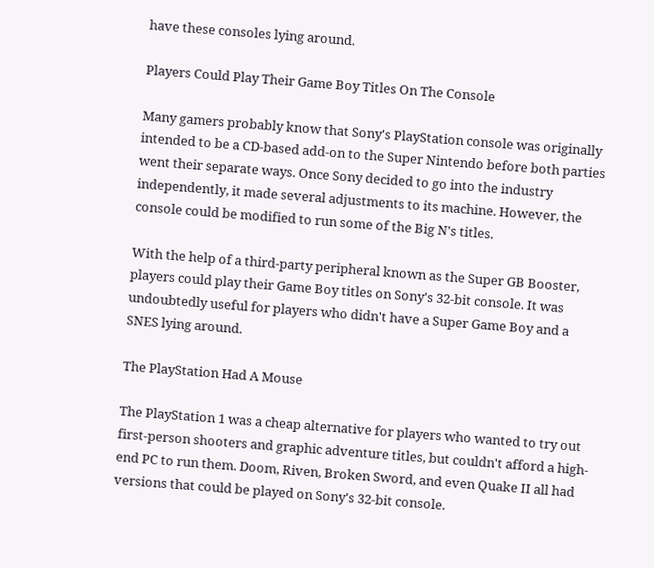have these consoles lying around.

Players Could Play Their Game Boy Titles On The Console

Many gamers probably know that Sony's PlayStation console was originally intended to be a CD-based add-on to the Super Nintendo before both parties went their separate ways. Once Sony decided to go into the industry independently, it made several adjustments to its machine. However, the console could be modified to run some of the Big N's titles.

With the help of a third-party peripheral known as the Super GB Booster, players could play their Game Boy titles on Sony's 32-bit console. It was undoubtedly useful for players who didn't have a Super Game Boy and a SNES lying around.

The PlayStation Had A Mouse

The PlayStation 1 was a cheap alternative for players who wanted to try out first-person shooters and graphic adventure titles, but couldn't afford a high-end PC to run them. Doom, Riven, Broken Sword, and even Quake II all had versions that could be played on Sony's 32-bit console.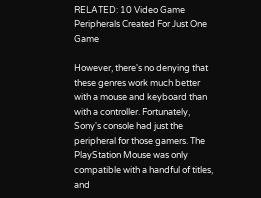RELATED: 10 Video Game Peripherals Created For Just One Game

However, there's no denying that these genres work much better with a mouse and keyboard than with a controller. Fortunately, Sony's console had just the peripheral for those gamers. The PlayStation Mouse was only compatible with a handful of titles, and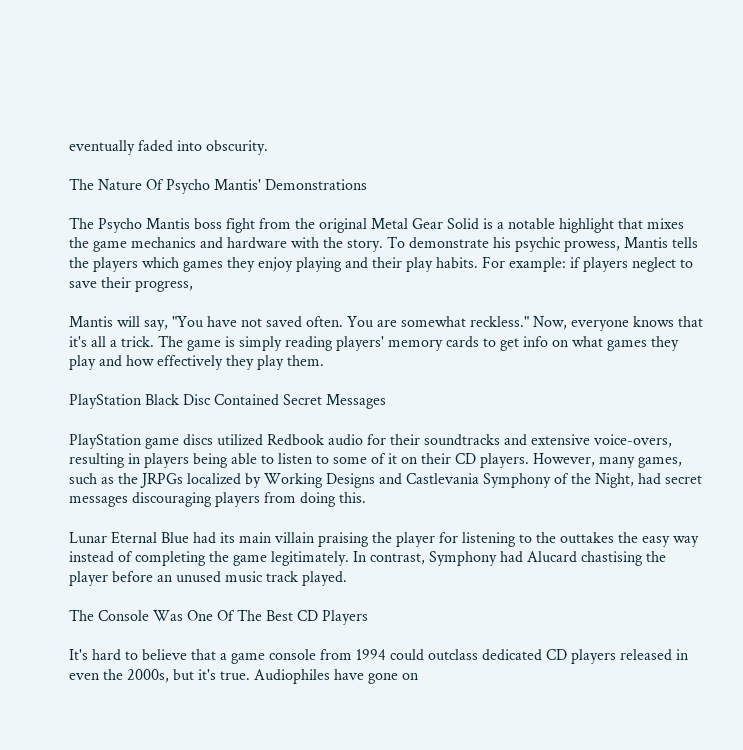eventually faded into obscurity.

The Nature Of Psycho Mantis' Demonstrations

The Psycho Mantis boss fight from the original Metal Gear Solid is a notable highlight that mixes the game mechanics and hardware with the story. To demonstrate his psychic prowess, Mantis tells the players which games they enjoy playing and their play habits. For example: if players neglect to save their progress,

Mantis will say, "You have not saved often. You are somewhat reckless." Now, everyone knows that it's all a trick. The game is simply reading players' memory cards to get info on what games they play and how effectively they play them.

PlayStation Black Disc Contained Secret Messages

PlayStation game discs utilized Redbook audio for their soundtracks and extensive voice-overs, resulting in players being able to listen to some of it on their CD players. However, many games, such as the JRPGs localized by Working Designs and Castlevania Symphony of the Night, had secret messages discouraging players from doing this.

Lunar Eternal Blue had its main villain praising the player for listening to the outtakes the easy way instead of completing the game legitimately. In contrast, Symphony had Alucard chastising the player before an unused music track played.

The Console Was One Of The Best CD Players

It's hard to believe that a game console from 1994 could outclass dedicated CD players released in even the 2000s, but it's true. Audiophiles have gone on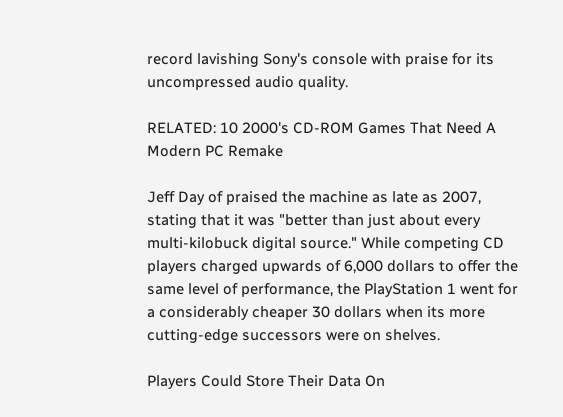record lavishing Sony's console with praise for its uncompressed audio quality.

RELATED: 10 2000's CD-ROM Games That Need A Modern PC Remake

Jeff Day of praised the machine as late as 2007, stating that it was "better than just about every multi-kilobuck digital source." While competing CD players charged upwards of 6,000 dollars to offer the same level of performance, the PlayStation 1 went for a considerably cheaper 30 dollars when its more cutting-edge successors were on shelves.

Players Could Store Their Data On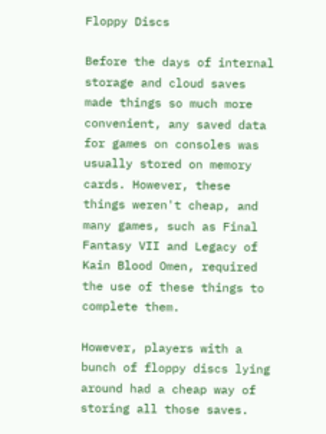Floppy Discs

Before the days of internal storage and cloud saves made things so much more convenient, any saved data for games on consoles was usually stored on memory cards. However, these things weren't cheap, and many games, such as Final Fantasy VII and Legacy of Kain Blood Omen, required the use of these things to complete them.

However, players with a bunch of floppy discs lying around had a cheap way of storing all those saves.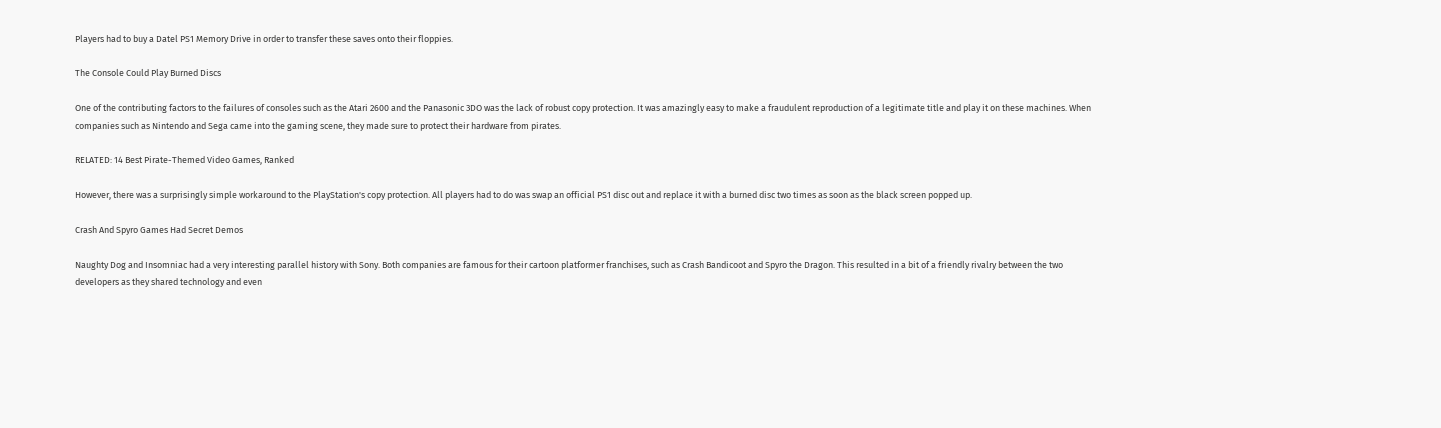Players had to buy a Datel PS1 Memory Drive in order to transfer these saves onto their floppies.

The Console Could Play Burned Discs

One of the contributing factors to the failures of consoles such as the Atari 2600 and the Panasonic 3DO was the lack of robust copy protection. It was amazingly easy to make a fraudulent reproduction of a legitimate title and play it on these machines. When companies such as Nintendo and Sega came into the gaming scene, they made sure to protect their hardware from pirates.

RELATED: 14 Best Pirate-Themed Video Games, Ranked

However, there was a surprisingly simple workaround to the PlayStation's copy protection. All players had to do was swap an official PS1 disc out and replace it with a burned disc two times as soon as the black screen popped up.

Crash And Spyro Games Had Secret Demos

Naughty Dog and Insomniac had a very interesting parallel history with Sony. Both companies are famous for their cartoon platformer franchises, such as Crash Bandicoot and Spyro the Dragon. This resulted in a bit of a friendly rivalry between the two developers as they shared technology and even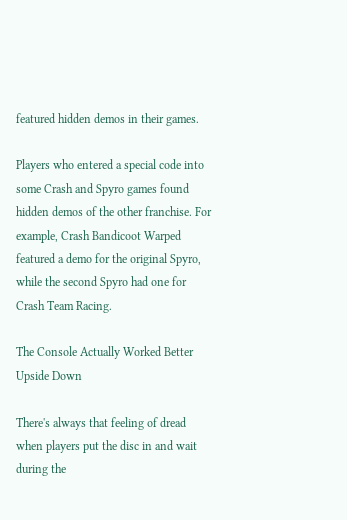featured hidden demos in their games.

Players who entered a special code into some Crash and Spyro games found hidden demos of the other franchise. For example, Crash Bandicoot Warped featured a demo for the original Spyro, while the second Spyro had one for Crash Team Racing.

The Console Actually Worked Better Upside Down

There's always that feeling of dread when players put the disc in and wait during the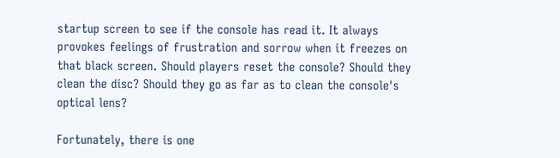startup screen to see if the console has read it. It always provokes feelings of frustration and sorrow when it freezes on that black screen. Should players reset the console? Should they clean the disc? Should they go as far as to clean the console's optical lens?

Fortunately, there is one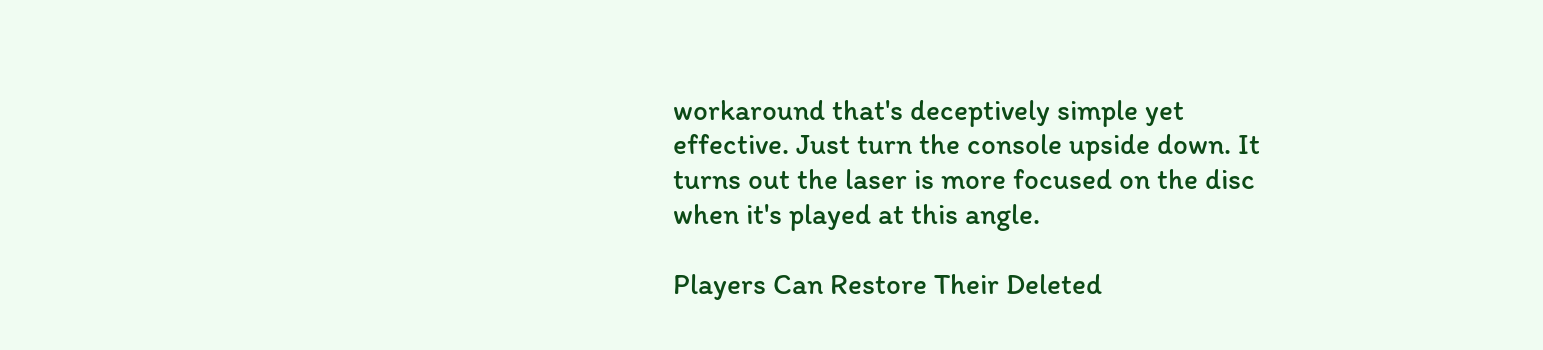workaround that's deceptively simple yet effective. Just turn the console upside down. It turns out the laser is more focused on the disc when it's played at this angle.

Players Can Restore Their Deleted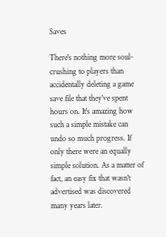Saves

There's nothing more soul-crushing to players than accidentally deleting a game save file that they've spent hours on. It's amazing how such a simple mistake can undo so much progress. If only there were an equally simple solution. As a matter of fact, an easy fix that wasn't advertised was discovered many years later.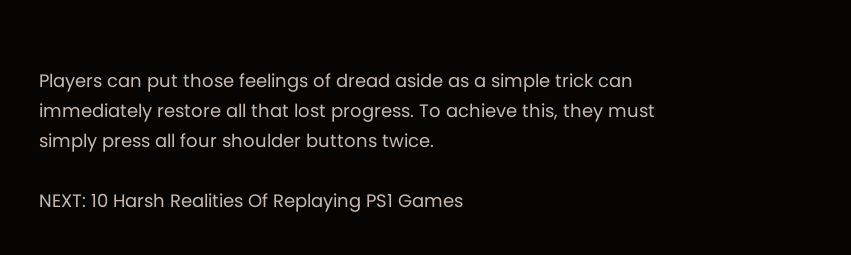Players can put those feelings of dread aside as a simple trick can immediately restore all that lost progress. To achieve this, they must simply press all four shoulder buttons twice.

NEXT: 10 Harsh Realities Of Replaying PS1 Games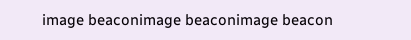image beaconimage beaconimage beacon